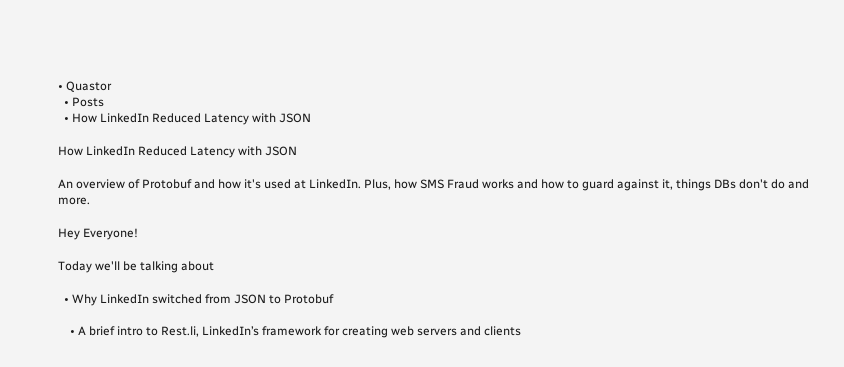• Quastor
  • Posts
  • How LinkedIn Reduced Latency with JSON

How LinkedIn Reduced Latency with JSON

An overview of Protobuf and how it's used at LinkedIn. Plus, how SMS Fraud works and how to guard against it, things DBs don't do and more.

Hey Everyone!

Today we'll be talking about

  • Why LinkedIn switched from JSON to Protobuf

    • A brief intro to Rest.li, LinkedIn’s framework for creating web servers and clients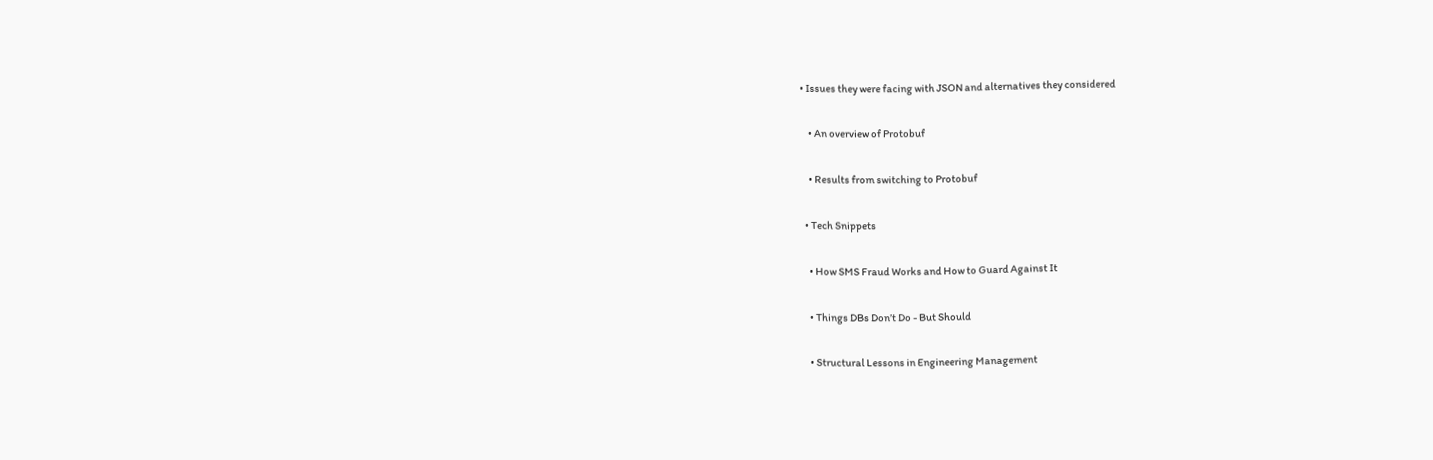• Issues they were facing with JSON and alternatives they considered

    • An overview of Protobuf

    • Results from switching to Protobuf

  • Tech Snippets

    • How SMS Fraud Works and How to Guard Against It

    • Things DBs Don’t Do - But Should

    • Structural Lessons in Engineering Management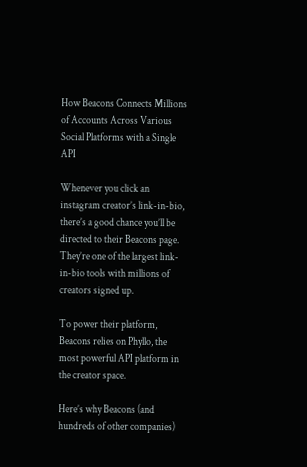How Beacons Connects Millions of Accounts Across Various Social Platforms with a Single API

Whenever you click an instagram creator’s link-in-bio, there’s a good chance you’ll be directed to their Beacons page. They’re one of the largest link-in-bio tools with millions of creators signed up.

To power their platform, Beacons relies on Phyllo, the most powerful API platform in the creator space.

Here’s why Beacons (and hundreds of other companies)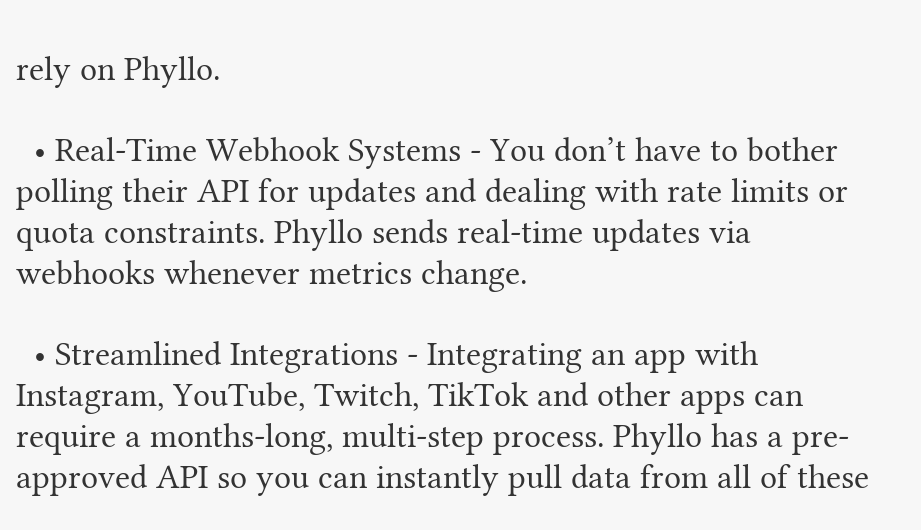rely on Phyllo.

  • Real-Time Webhook Systems - You don’t have to bother polling their API for updates and dealing with rate limits or quota constraints. Phyllo sends real-time updates via webhooks whenever metrics change.

  • Streamlined Integrations - Integrating an app with Instagram, YouTube, Twitch, TikTok and other apps can require a months-long, multi-step process. Phyllo has a pre-approved API so you can instantly pull data from all of these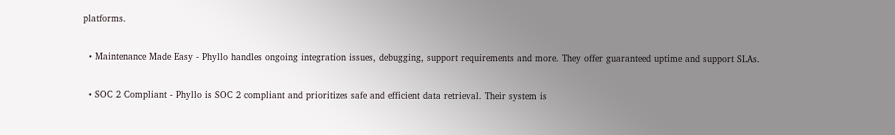platforms.

  • Maintenance Made Easy - Phyllo handles ongoing integration issues, debugging, support requirements and more. They offer guaranteed uptime and support SLAs.

  • SOC 2 Compliant - Phyllo is SOC 2 compliant and prioritizes safe and efficient data retrieval. Their system is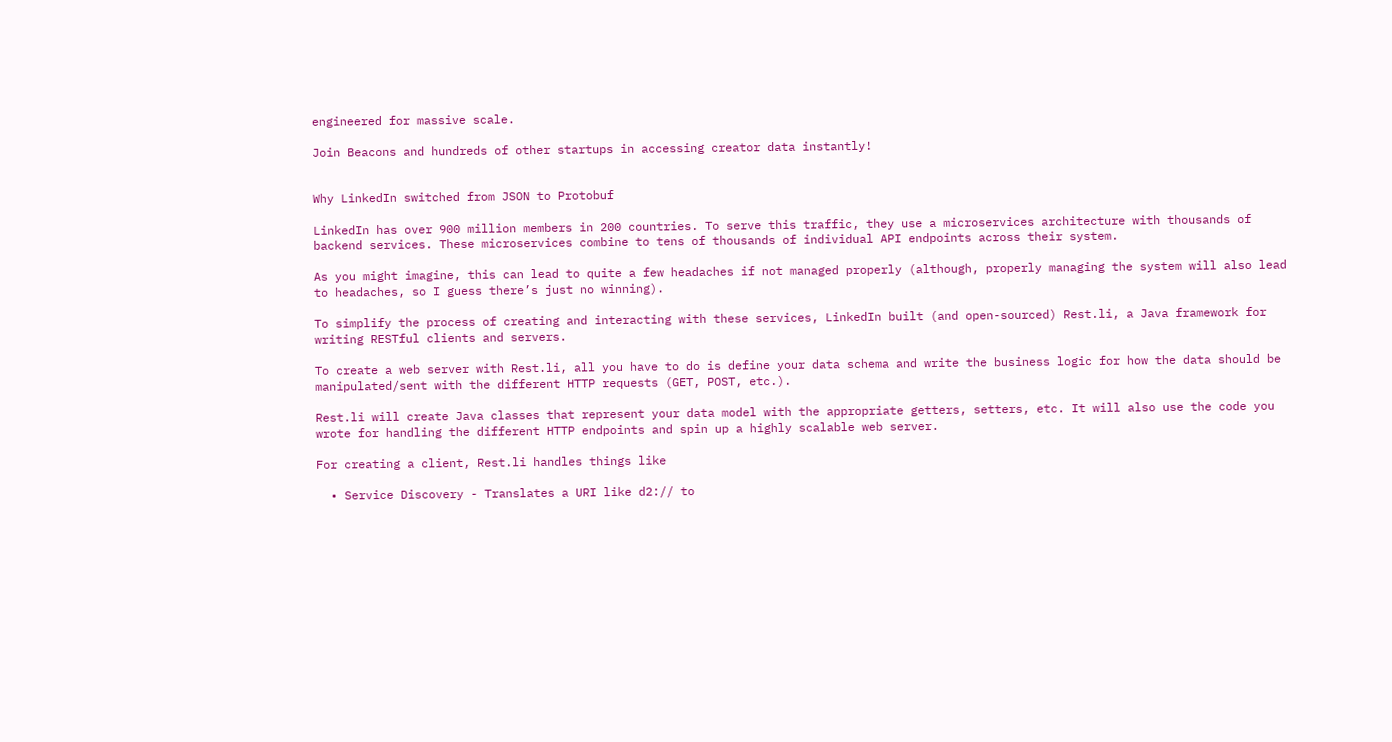engineered for massive scale.

Join Beacons and hundreds of other startups in accessing creator data instantly!


Why LinkedIn switched from JSON to Protobuf

LinkedIn has over 900 million members in 200 countries. To serve this traffic, they use a microservices architecture with thousands of backend services. These microservices combine to tens of thousands of individual API endpoints across their system.

As you might imagine, this can lead to quite a few headaches if not managed properly (although, properly managing the system will also lead to headaches, so I guess there’s just no winning).

To simplify the process of creating and interacting with these services, LinkedIn built (and open-sourced) Rest.li, a Java framework for writing RESTful clients and servers.

To create a web server with Rest.li, all you have to do is define your data schema and write the business logic for how the data should be manipulated/sent with the different HTTP requests (GET, POST, etc.).

Rest.li will create Java classes that represent your data model with the appropriate getters, setters, etc. It will also use the code you wrote for handling the different HTTP endpoints and spin up a highly scalable web server.

For creating a client, Rest.li handles things like

  • Service Discovery - Translates a URI like d2:// to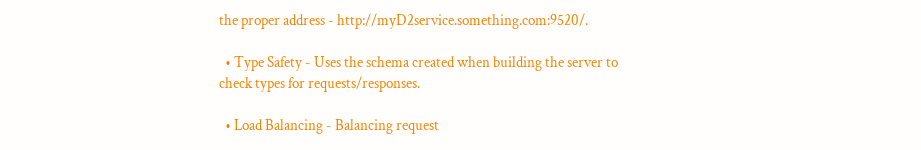the proper address - http://myD2service.something.com:9520/.

  • Type Safety - Uses the schema created when building the server to check types for requests/responses.

  • Load Balancing - Balancing request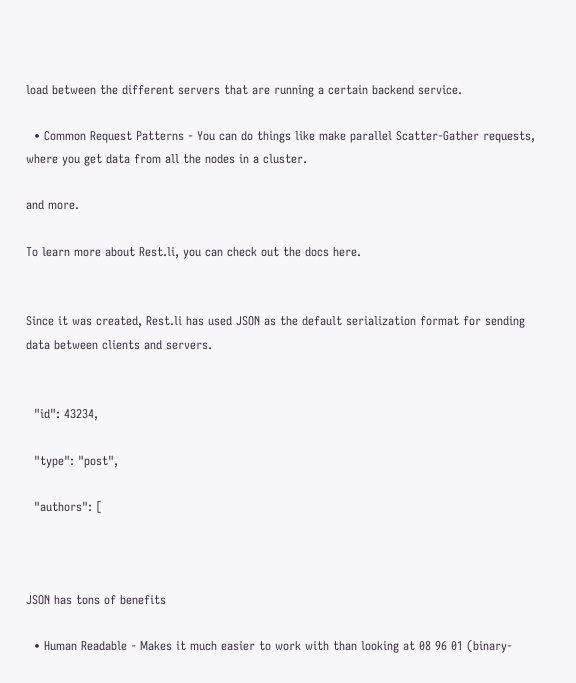load between the different servers that are running a certain backend service.

  • Common Request Patterns - You can do things like make parallel Scatter-Gather requests, where you get data from all the nodes in a cluster.

and more.

To learn more about Rest.li, you can check out the docs here.


Since it was created, Rest.li has used JSON as the default serialization format for sending data between clients and servers.


  "id": 43234,

  "type": "post",

  "authors": [



JSON has tons of benefits

  • Human Readable - Makes it much easier to work with than looking at 08 96 01 (binary-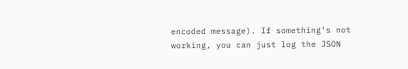encoded message). If something’s not working, you can just log the JSON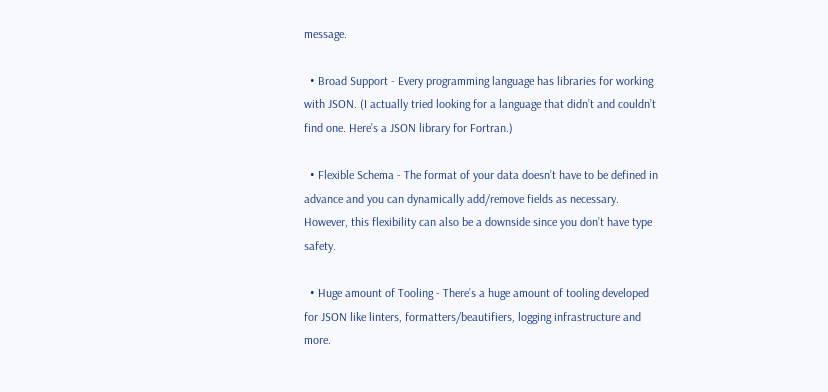message.

  • Broad Support - Every programming language has libraries for working with JSON. (I actually tried looking for a language that didn’t and couldn’t find one. Here’s a JSON library for Fortran.)

  • Flexible Schema - The format of your data doesn’t have to be defined in advance and you can dynamically add/remove fields as necessary. However, this flexibility can also be a downside since you don’t have type safety.

  • Huge amount of Tooling - There’s a huge amount of tooling developed for JSON like linters, formatters/beautifiers, logging infrastructure and more.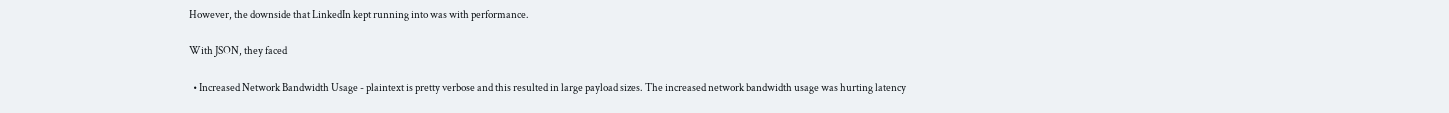However, the downside that LinkedIn kept running into was with performance.

With JSON, they faced

  • Increased Network Bandwidth Usage - plaintext is pretty verbose and this resulted in large payload sizes. The increased network bandwidth usage was hurting latency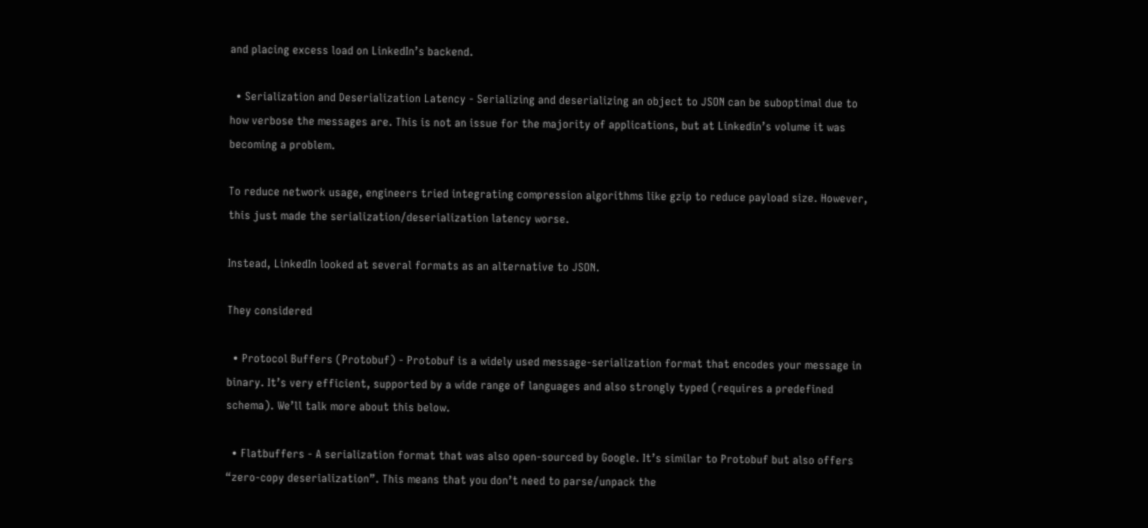and placing excess load on LinkedIn’s backend.

  • Serialization and Deserialization Latency - Serializing and deserializing an object to JSON can be suboptimal due to how verbose the messages are. This is not an issue for the majority of applications, but at Linkedin’s volume it was becoming a problem.

To reduce network usage, engineers tried integrating compression algorithms like gzip to reduce payload size. However, this just made the serialization/deserialization latency worse.

Instead, LinkedIn looked at several formats as an alternative to JSON.

They considered

  • Protocol Buffers (Protobuf) - Protobuf is a widely used message-serialization format that encodes your message in binary. It’s very efficient, supported by a wide range of languages and also strongly typed (requires a predefined schema). We’ll talk more about this below.

  • Flatbuffers - A serialization format that was also open-sourced by Google. It’s similar to Protobuf but also offers “zero-copy deserialization”. This means that you don’t need to parse/unpack the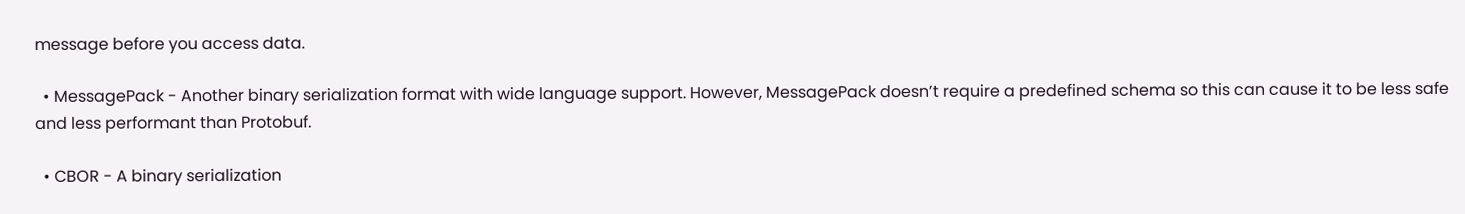message before you access data.

  • MessagePack - Another binary serialization format with wide language support. However, MessagePack doesn’t require a predefined schema so this can cause it to be less safe and less performant than Protobuf.

  • CBOR - A binary serialization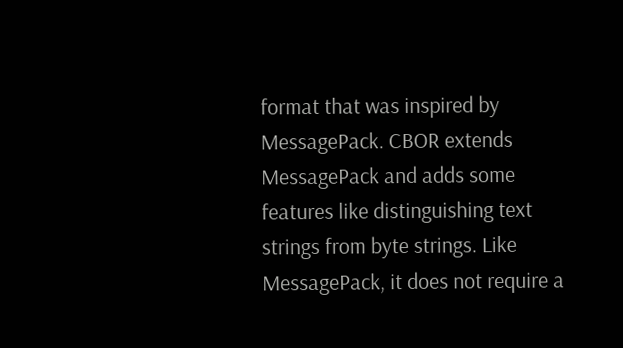format that was inspired by MessagePack. CBOR extends MessagePack and adds some features like distinguishing text strings from byte strings. Like MessagePack, it does not require a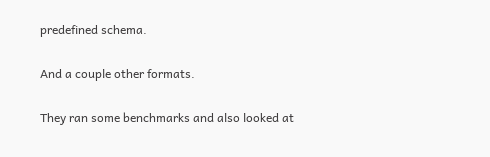predefined schema.

And a couple other formats.

They ran some benchmarks and also looked at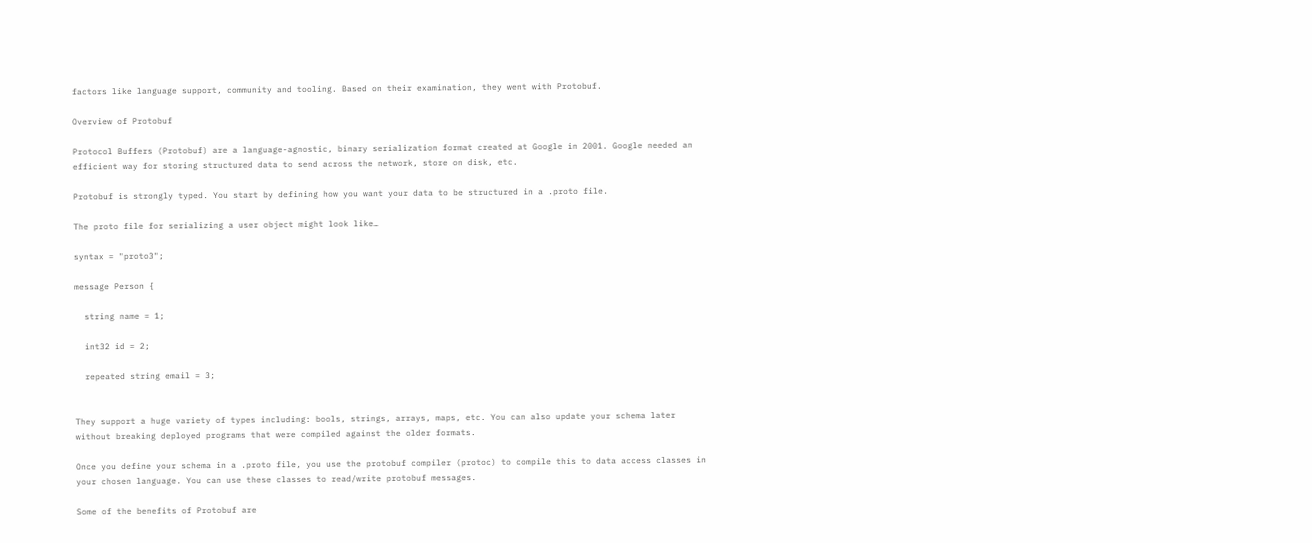factors like language support, community and tooling. Based on their examination, they went with Protobuf.

Overview of Protobuf

Protocol Buffers (Protobuf) are a language-agnostic, binary serialization format created at Google in 2001. Google needed an efficient way for storing structured data to send across the network, store on disk, etc.

Protobuf is strongly typed. You start by defining how you want your data to be structured in a .proto file.

The proto file for serializing a user object might look like…

syntax = "proto3";

message Person {

  string name = 1;

  int32 id = 2;

  repeated string email = 3;


They support a huge variety of types including: bools, strings, arrays, maps, etc. You can also update your schema later without breaking deployed programs that were compiled against the older formats.

Once you define your schema in a .proto file, you use the protobuf compiler (protoc) to compile this to data access classes in your chosen language. You can use these classes to read/write protobuf messages.

Some of the benefits of Protobuf are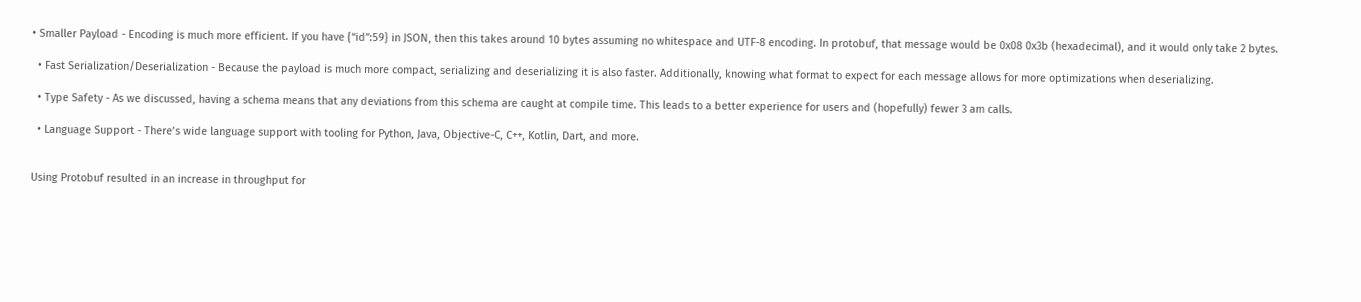• Smaller Payload - Encoding is much more efficient. If you have {“id”:59} in JSON, then this takes around 10 bytes assuming no whitespace and UTF-8 encoding. In protobuf, that message would be 0x08 0x3b (hexadecimal), and it would only take 2 bytes.

  • Fast Serialization/Deserialization - Because the payload is much more compact, serializing and deserializing it is also faster. Additionally, knowing what format to expect for each message allows for more optimizations when deserializing.

  • Type Safety - As we discussed, having a schema means that any deviations from this schema are caught at compile time. This leads to a better experience for users and (hopefully) fewer 3 am calls.

  • Language Support - There’s wide language support with tooling for Python, Java, Objective-C, C++, Kotlin, Dart, and more.


Using Protobuf resulted in an increase in throughput for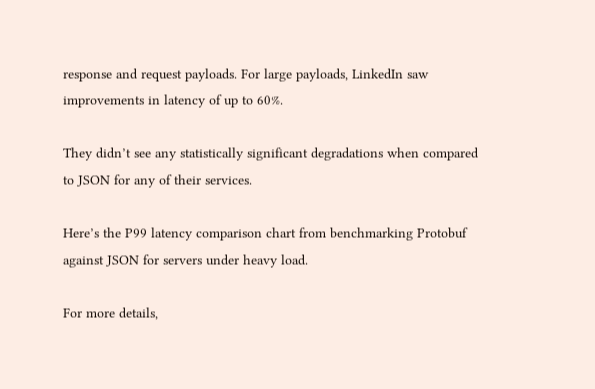response and request payloads. For large payloads, LinkedIn saw improvements in latency of up to 60%.

They didn’t see any statistically significant degradations when compared to JSON for any of their services.

Here’s the P99 latency comparison chart from benchmarking Protobuf against JSON for servers under heavy load.

For more details,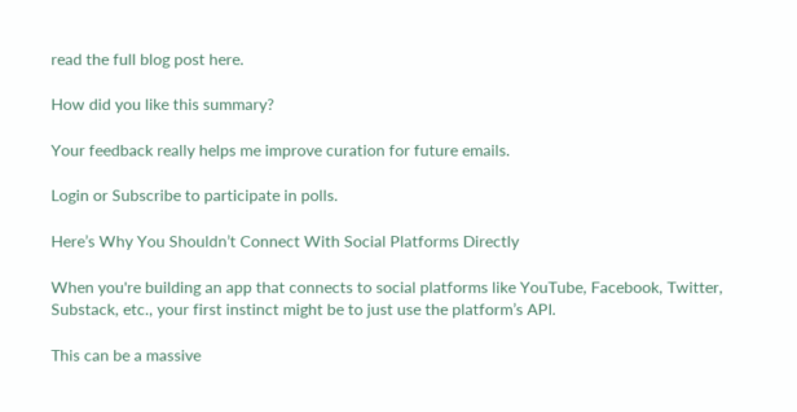read the full blog post here.

How did you like this summary?

Your feedback really helps me improve curation for future emails.

Login or Subscribe to participate in polls.

Here’s Why You Shouldn’t Connect With Social Platforms Directly

When you're building an app that connects to social platforms like YouTube, Facebook, Twitter, Substack, etc., your first instinct might be to just use the platform’s API.

This can be a massive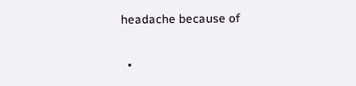headache because of

  •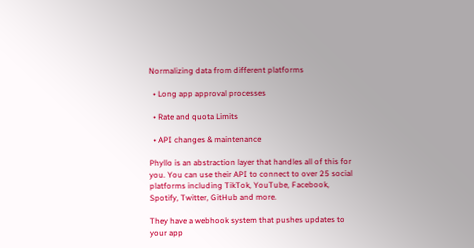Normalizing data from different platforms

  • Long app approval processes

  • Rate and quota Limits

  • API changes & maintenance

Phyllo is an abstraction layer that handles all of this for you. You can use their API to connect to over 25 social platforms including TikTok, YouTube, Facebook, Spotify, Twitter, GitHub and more.

They have a webhook system that pushes updates to your app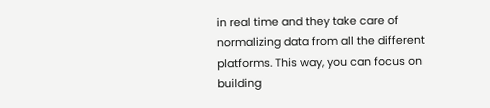in real time and they take care of normalizing data from all the different platforms. This way, you can focus on building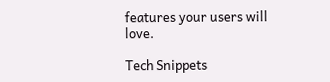features your users will love.

Tech Snippets